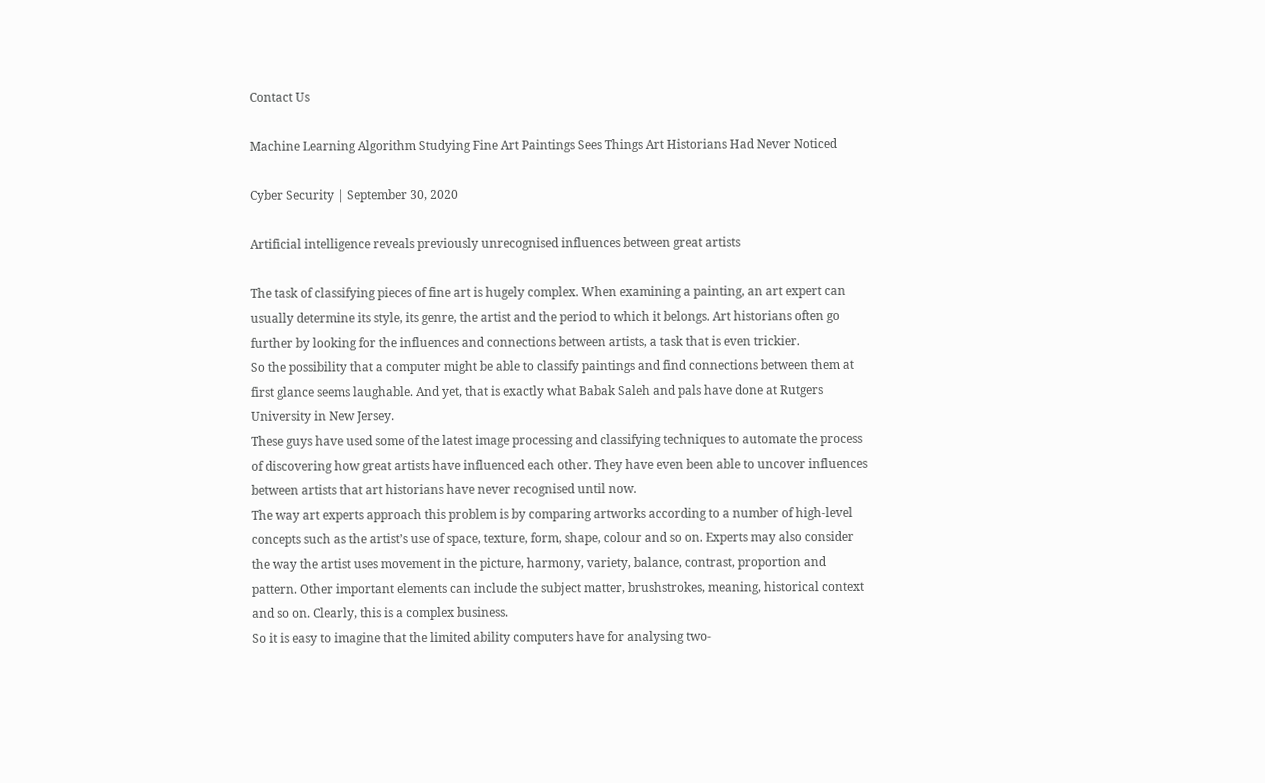Contact Us

Machine Learning Algorithm Studying Fine Art Paintings Sees Things Art Historians Had Never Noticed

Cyber Security | September 30, 2020

Artificial intelligence reveals previously unrecognised influences between great artists

The task of classifying pieces of fine art is hugely complex. When examining a painting, an art expert can usually determine its style, its genre, the artist and the period to which it belongs. Art historians often go further by looking for the influences and connections between artists, a task that is even trickier.
So the possibility that a computer might be able to classify paintings and find connections between them at first glance seems laughable. And yet, that is exactly what Babak Saleh and pals have done at Rutgers University in New Jersey.
These guys have used some of the latest image processing and classifying techniques to automate the process of discovering how great artists have influenced each other. They have even been able to uncover influences between artists that art historians have never recognised until now.
The way art experts approach this problem is by comparing artworks according to a number of high-level concepts such as the artist’s use of space, texture, form, shape, colour and so on. Experts may also consider the way the artist uses movement in the picture, harmony, variety, balance, contrast, proportion and pattern. Other important elements can include the subject matter, brushstrokes, meaning, historical context and so on. Clearly, this is a complex business.
So it is easy to imagine that the limited ability computers have for analysing two-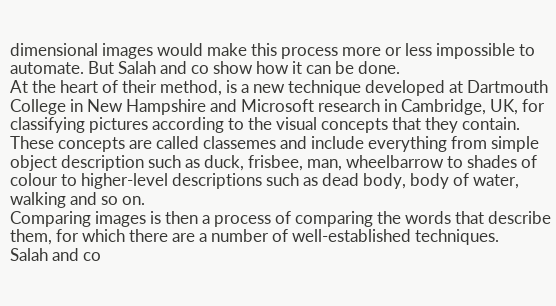dimensional images would make this process more or less impossible to automate. But Salah and co show how it can be done.
At the heart of their method, is a new technique developed at Dartmouth College in New Hampshire and Microsoft research in Cambridge, UK, for classifying pictures according to the visual concepts that they contain. These concepts are called classemes and include everything from simple object description such as duck, frisbee, man, wheelbarrow to shades of colour to higher-level descriptions such as dead body, body of water, walking and so on.
Comparing images is then a process of comparing the words that describe them, for which there are a number of well-established techniques.
Salah and co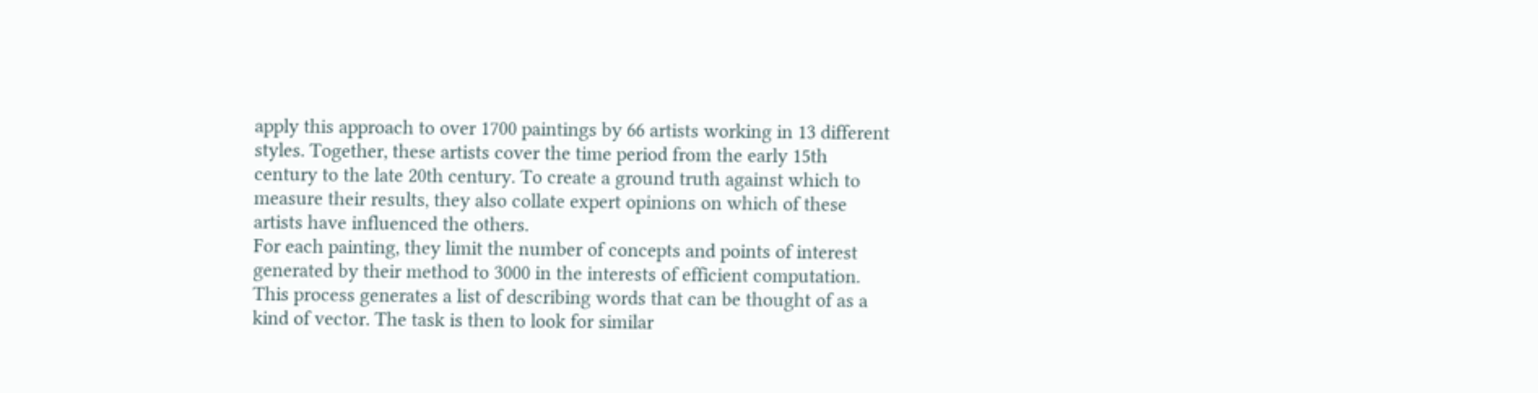apply this approach to over 1700 paintings by 66 artists working in 13 different styles. Together, these artists cover the time period from the early 15th century to the late 20th century. To create a ground truth against which to measure their results, they also collate expert opinions on which of these artists have influenced the others.
For each painting, they limit the number of concepts and points of interest generated by their method to 3000 in the interests of efficient computation. This process generates a list of describing words that can be thought of as a kind of vector. The task is then to look for similar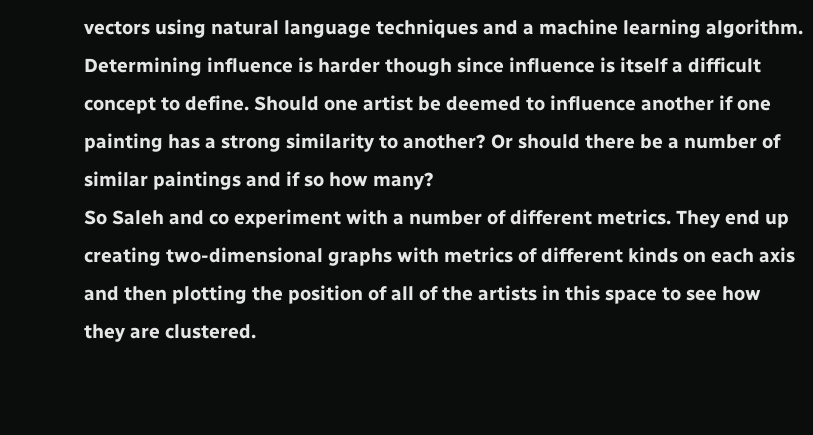vectors using natural language techniques and a machine learning algorithm.
Determining influence is harder though since influence is itself a difficult concept to define. Should one artist be deemed to influence another if one painting has a strong similarity to another? Or should there be a number of similar paintings and if so how many?
So Saleh and co experiment with a number of different metrics. They end up creating two-dimensional graphs with metrics of different kinds on each axis and then plotting the position of all of the artists in this space to see how they are clustered.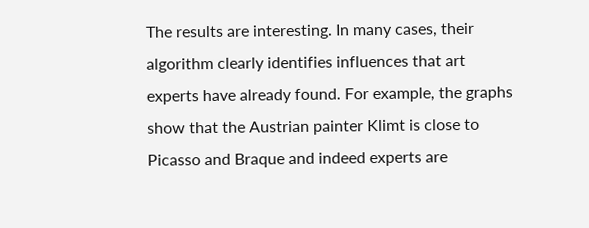The results are interesting. In many cases, their algorithm clearly identifies influences that art experts have already found. For example, the graphs show that the Austrian painter Klimt is close to Picasso and Braque and indeed experts are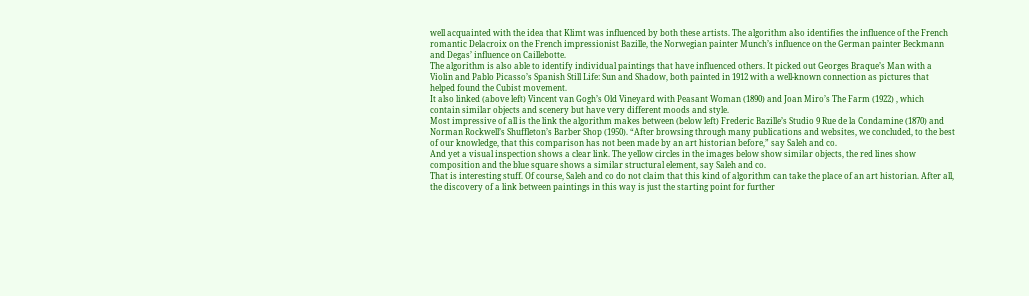well acquainted with the idea that Klimt was influenced by both these artists. The algorithm also identifies the influence of the French romantic Delacroix on the French impressionist Bazille, the Norwegian painter Munch’s influence on the German painter Beckmann and Degas’ influence on Caillebotte.
The algorithm is also able to identify individual paintings that have influenced others. It picked out Georges Braque’s Man with a Violin and Pablo Picasso’s Spanish Still Life: Sun and Shadow, both painted in 1912 with a well-known connection as pictures that helped found the Cubist movement.
It also linked (above left) Vincent van Gogh’s Old Vineyard with Peasant Woman (1890) and Joan Miro’s The Farm (1922) , which contain similar objects and scenery but have very different moods and style.
Most impressive of all is the link the algorithm makes between (below left) Frederic Bazille’s Studio 9 Rue de la Condamine (1870) and Norman Rockwell’s Shuffleton’s Barber Shop (1950). “After browsing through many publications and websites, we concluded, to the best of our knowledge, that this comparison has not been made by an art historian before,” say Saleh and co.
And yet a visual inspection shows a clear link. The yellow circles in the images below show similar objects, the red lines show composition and the blue square shows a similar structural element, say Saleh and co.
That is interesting stuff. Of course, Saleh and co do not claim that this kind of algorithm can take the place of an art historian. After all, the discovery of a link between paintings in this way is just the starting point for further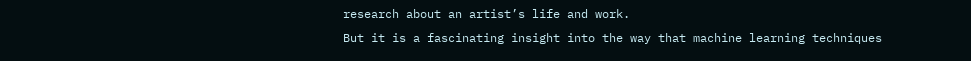research about an artist’s life and work.
But it is a fascinating insight into the way that machine learning techniques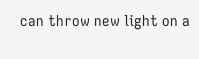can throw new light on a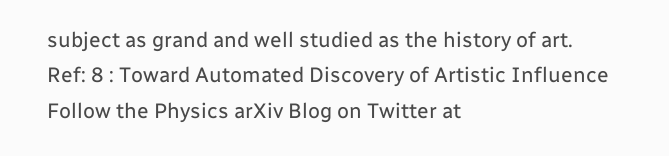subject as grand and well studied as the history of art.
Ref: 8 : Toward Automated Discovery of Artistic Influence
Follow the Physics arXiv Blog on Twitter at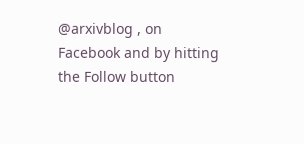@arxivblog , on Facebook and by hitting the Follow button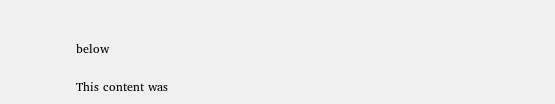below

This content was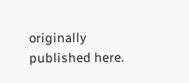originally published here.